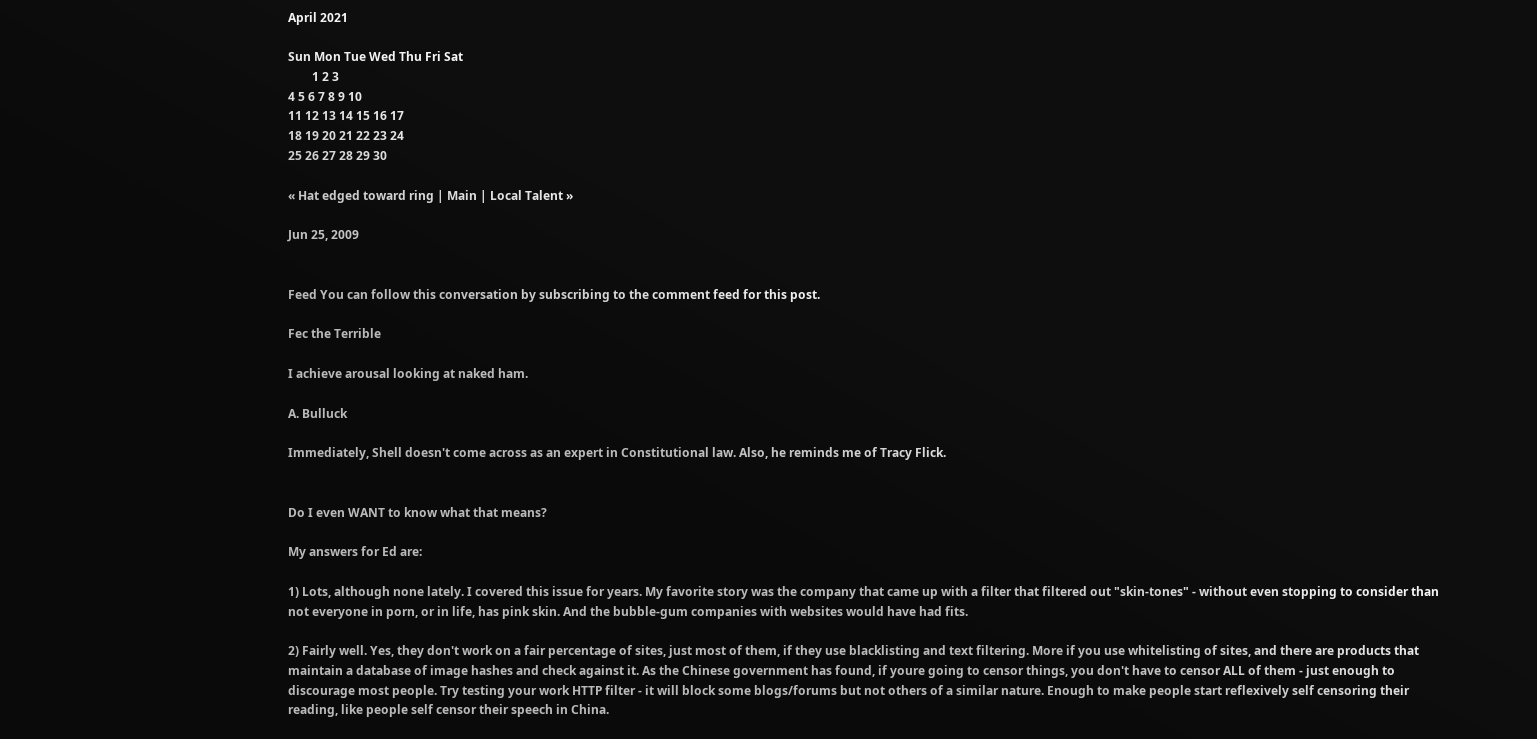April 2021

Sun Mon Tue Wed Thu Fri Sat
        1 2 3
4 5 6 7 8 9 10
11 12 13 14 15 16 17
18 19 20 21 22 23 24
25 26 27 28 29 30

« Hat edged toward ring | Main | Local Talent »

Jun 25, 2009


Feed You can follow this conversation by subscribing to the comment feed for this post.

Fec the Terrible

I achieve arousal looking at naked ham.

A. Bulluck

Immediately, Shell doesn't come across as an expert in Constitutional law. Also, he reminds me of Tracy Flick.


Do I even WANT to know what that means?

My answers for Ed are:

1) Lots, although none lately. I covered this issue for years. My favorite story was the company that came up with a filter that filtered out "skin-tones" - without even stopping to consider than not everyone in porn, or in life, has pink skin. And the bubble-gum companies with websites would have had fits.

2) Fairly well. Yes, they don't work on a fair percentage of sites, just most of them, if they use blacklisting and text filtering. More if you use whitelisting of sites, and there are products that maintain a database of image hashes and check against it. As the Chinese government has found, if youre going to censor things, you don't have to censor ALL of them - just enough to discourage most people. Try testing your work HTTP filter - it will block some blogs/forums but not others of a similar nature. Enough to make people start reflexively self censoring their reading, like people self censor their speech in China.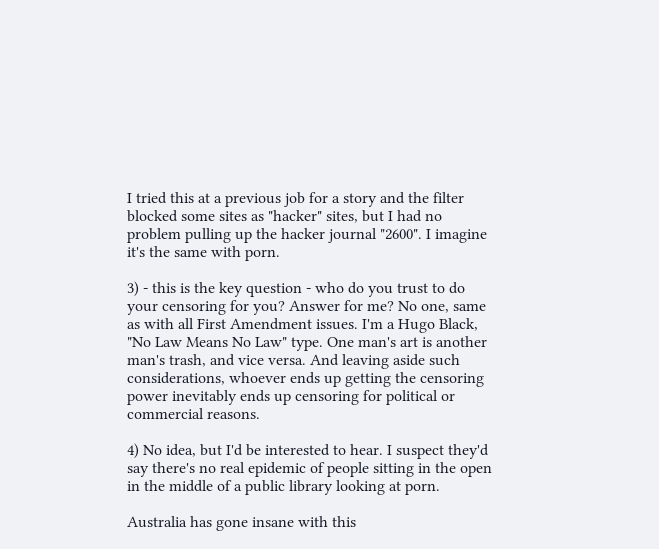I tried this at a previous job for a story and the filter blocked some sites as "hacker" sites, but I had no problem pulling up the hacker journal "2600". I imagine it's the same with porn.

3) - this is the key question - who do you trust to do your censoring for you? Answer for me? No one, same as with all First Amendment issues. I'm a Hugo Black, "No Law Means No Law" type. One man's art is another man's trash, and vice versa. And leaving aside such considerations, whoever ends up getting the censoring power inevitably ends up censoring for political or commercial reasons.

4) No idea, but I'd be interested to hear. I suspect they'd say there's no real epidemic of people sitting in the open in the middle of a public library looking at porn.

Australia has gone insane with this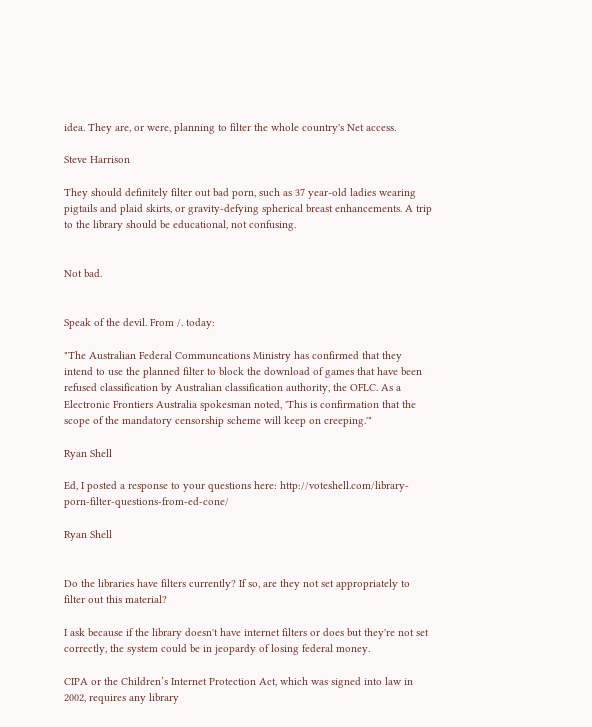idea. They are, or were, planning to filter the whole country's Net access.

Steve Harrison

They should definitely filter out bad porn, such as 37 year-old ladies wearing pigtails and plaid skirts, or gravity-defying spherical breast enhancements. A trip to the library should be educational, not confusing.


Not bad.


Speak of the devil. From /. today:

"The Australian Federal Communcations Ministry has confirmed that they intend to use the planned filter to block the download of games that have been refused classification by Australian classification authority, the OFLC. As a Electronic Frontiers Australia spokesman noted, 'This is confirmation that the scope of the mandatory censorship scheme will keep on creeping.'"

Ryan Shell

Ed, I posted a response to your questions here: http://voteshell.com/library-porn-filter-questions-from-ed-cone/

Ryan Shell


Do the libraries have filters currently? If so, are they not set appropriately to filter out this material?

I ask because if the library doesn't have internet filters or does but they're not set correctly, the system could be in jeopardy of losing federal money.

CIPA or the Children’s Internet Protection Act, which was signed into law in 2002, requires any library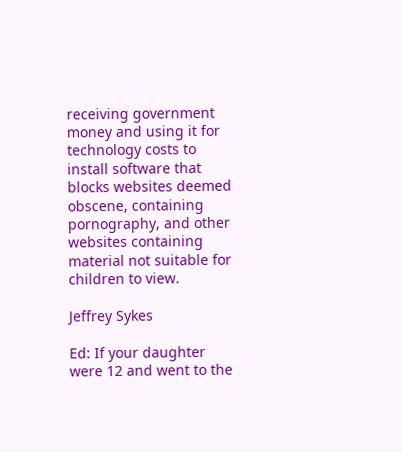receiving government money and using it for technology costs to install software that blocks websites deemed obscene, containing pornography, and other websites containing material not suitable for children to view.

Jeffrey Sykes

Ed: If your daughter were 12 and went to the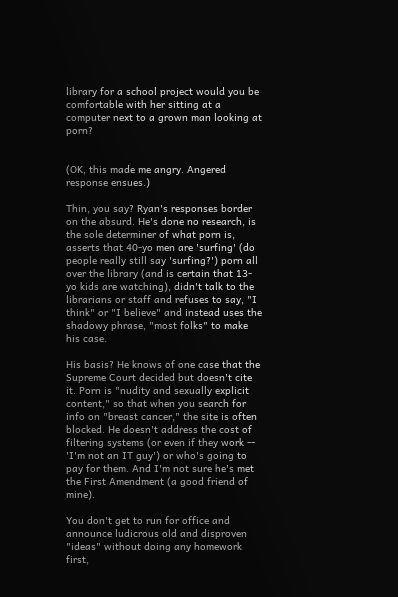library for a school project would you be comfortable with her sitting at a computer next to a grown man looking at porn?


(OK, this made me angry. Angered response ensues.)

Thin, you say? Ryan's responses border on the absurd. He's done no research, is the sole determiner of what porn is, asserts that 40-yo men are 'surfing' (do people really still say 'surfing?') porn all over the library (and is certain that 13-yo kids are watching), didn't talk to the librarians or staff and refuses to say, "I think" or "I believe" and instead uses the shadowy phrase, "most folks" to make his case.

His basis? He knows of one case that the Supreme Court decided but doesn't cite it. Porn is "nudity and sexually explicit content," so that when you search for info on "breast cancer," the site is often blocked. He doesn't address the cost of filtering systems (or even if they work -- 'I'm not an IT guy') or who's going to pay for them. And I'm not sure he's met the First Amendment (a good friend of mine).

You don't get to run for office and announce ludicrous old and disproven "ideas" without doing any homework first,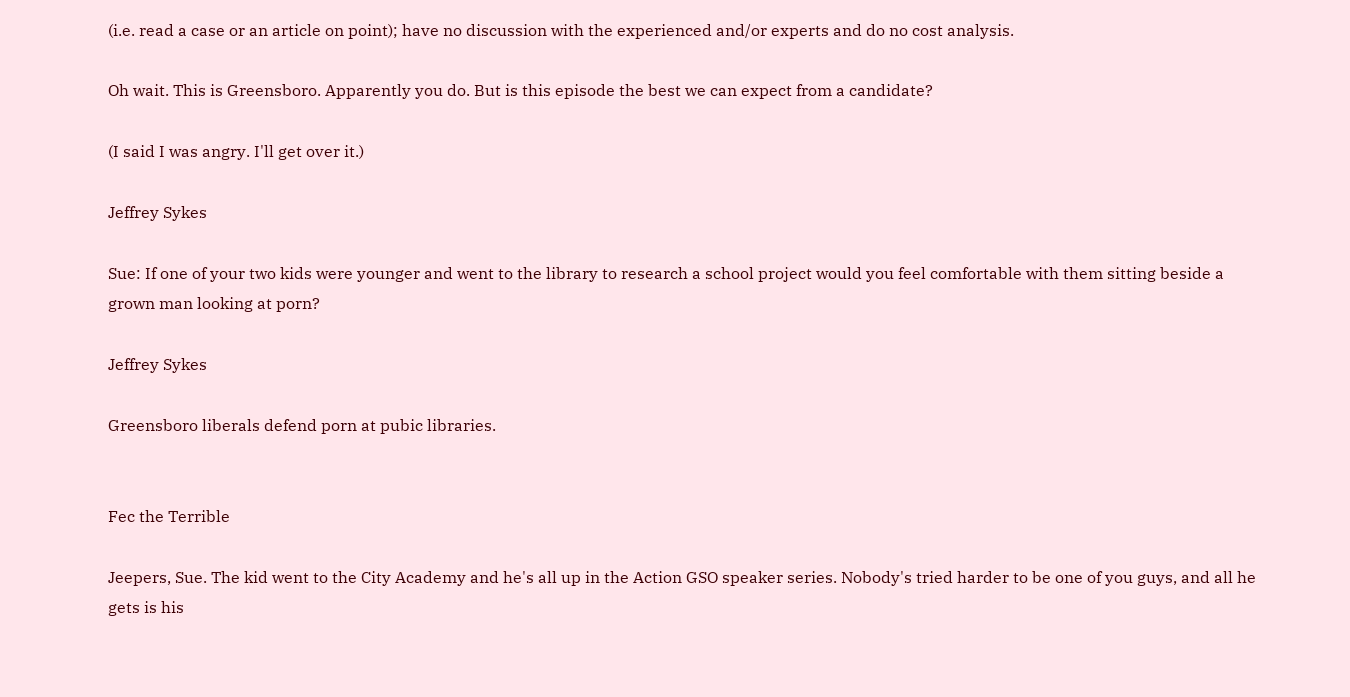(i.e. read a case or an article on point); have no discussion with the experienced and/or experts and do no cost analysis.

Oh wait. This is Greensboro. Apparently you do. But is this episode the best we can expect from a candidate?

(I said I was angry. I'll get over it.)

Jeffrey Sykes

Sue: If one of your two kids were younger and went to the library to research a school project would you feel comfortable with them sitting beside a grown man looking at porn?

Jeffrey Sykes

Greensboro liberals defend porn at pubic libraries.


Fec the Terrible

Jeepers, Sue. The kid went to the City Academy and he's all up in the Action GSO speaker series. Nobody's tried harder to be one of you guys, and all he gets is his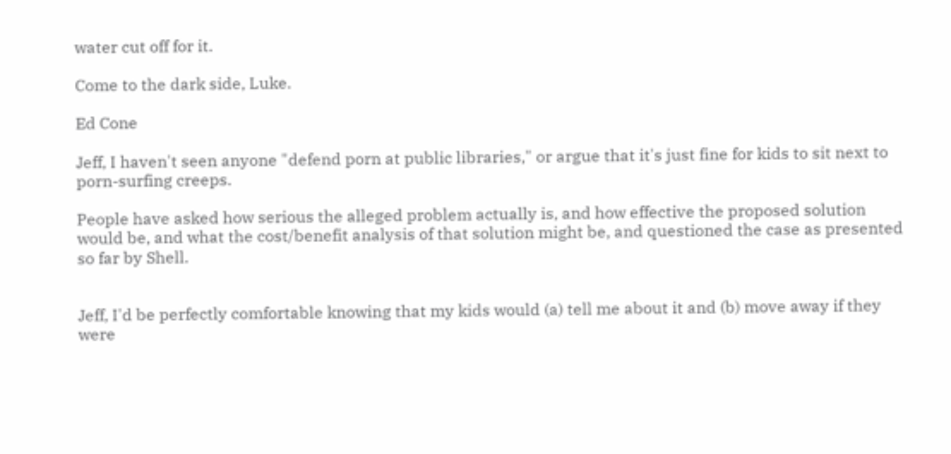water cut off for it.

Come to the dark side, Luke.

Ed Cone

Jeff, I haven't seen anyone "defend porn at public libraries," or argue that it's just fine for kids to sit next to porn-surfing creeps.

People have asked how serious the alleged problem actually is, and how effective the proposed solution would be, and what the cost/benefit analysis of that solution might be, and questioned the case as presented so far by Shell.


Jeff, I'd be perfectly comfortable knowing that my kids would (a) tell me about it and (b) move away if they were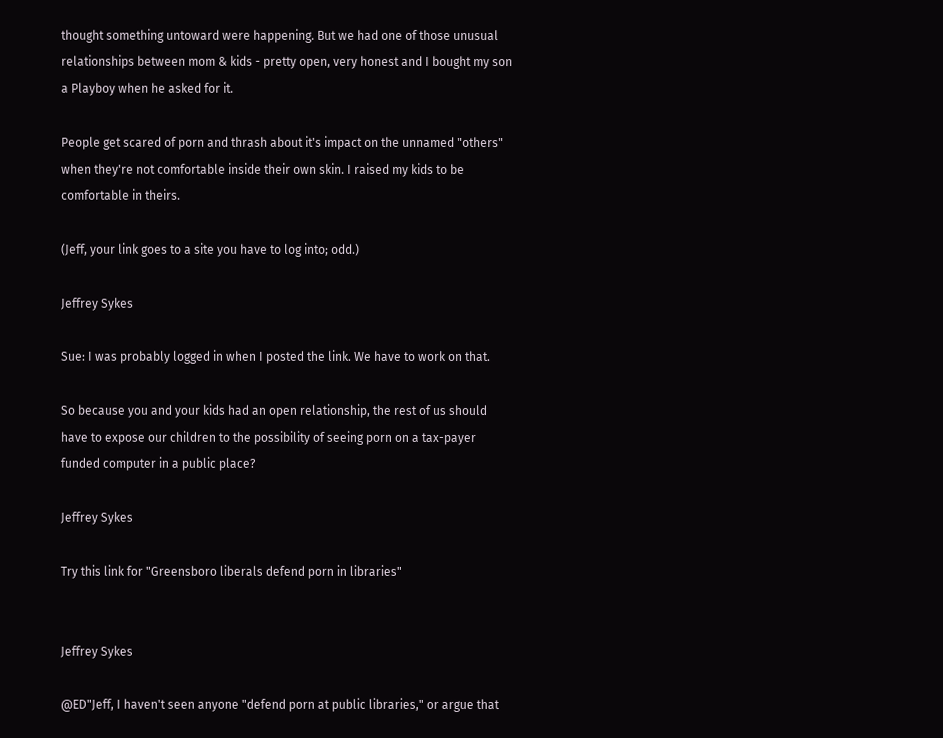thought something untoward were happening. But we had one of those unusual relationships between mom & kids - pretty open, very honest and I bought my son a Playboy when he asked for it.

People get scared of porn and thrash about it's impact on the unnamed "others" when they're not comfortable inside their own skin. I raised my kids to be comfortable in theirs.

(Jeff, your link goes to a site you have to log into; odd.)

Jeffrey Sykes

Sue: I was probably logged in when I posted the link. We have to work on that.

So because you and your kids had an open relationship, the rest of us should have to expose our children to the possibility of seeing porn on a tax-payer funded computer in a public place?

Jeffrey Sykes

Try this link for "Greensboro liberals defend porn in libraries"


Jeffrey Sykes

@ED"Jeff, I haven't seen anyone "defend porn at public libraries," or argue that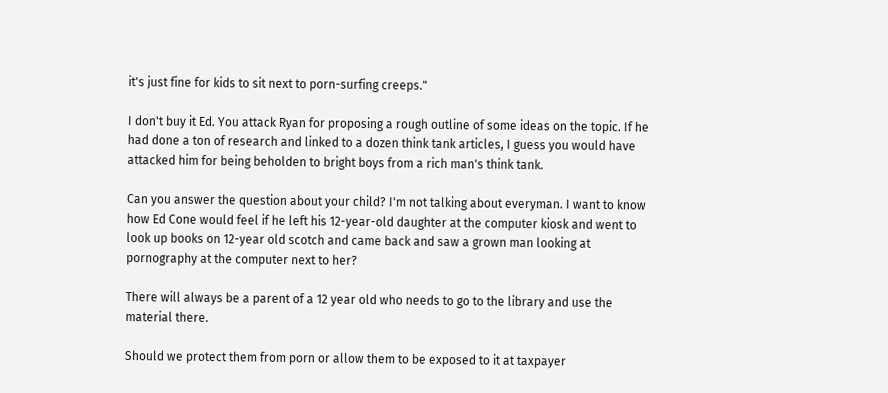it's just fine for kids to sit next to porn-surfing creeps."

I don't buy it Ed. You attack Ryan for proposing a rough outline of some ideas on the topic. If he had done a ton of research and linked to a dozen think tank articles, I guess you would have attacked him for being beholden to bright boys from a rich man's think tank.

Can you answer the question about your child? I'm not talking about everyman. I want to know how Ed Cone would feel if he left his 12-year-old daughter at the computer kiosk and went to look up books on 12-year old scotch and came back and saw a grown man looking at pornography at the computer next to her?

There will always be a parent of a 12 year old who needs to go to the library and use the material there.

Should we protect them from porn or allow them to be exposed to it at taxpayer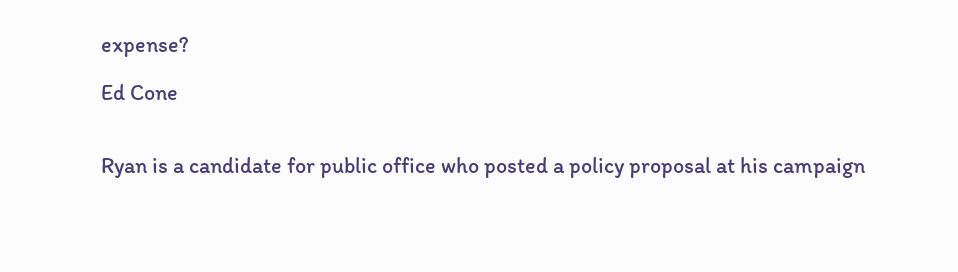expense?

Ed Cone


Ryan is a candidate for public office who posted a policy proposal at his campaign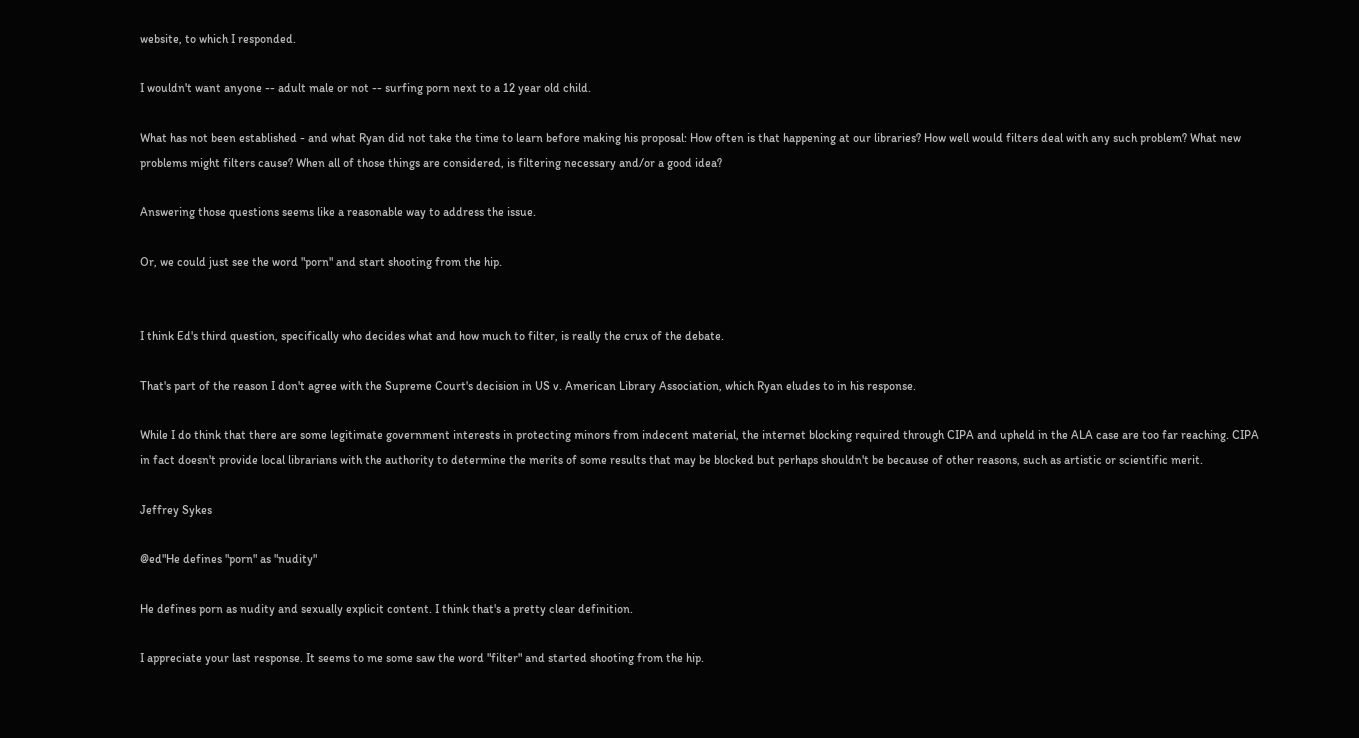website, to which I responded.

I wouldn't want anyone -- adult male or not -- surfing porn next to a 12 year old child.

What has not been established - and what Ryan did not take the time to learn before making his proposal: How often is that happening at our libraries? How well would filters deal with any such problem? What new problems might filters cause? When all of those things are considered, is filtering necessary and/or a good idea?

Answering those questions seems like a reasonable way to address the issue.

Or, we could just see the word "porn" and start shooting from the hip.


I think Ed's third question, specifically who decides what and how much to filter, is really the crux of the debate.

That's part of the reason I don't agree with the Supreme Court's decision in US v. American Library Association, which Ryan eludes to in his response.

While I do think that there are some legitimate government interests in protecting minors from indecent material, the internet blocking required through CIPA and upheld in the ALA case are too far reaching. CIPA in fact doesn't provide local librarians with the authority to determine the merits of some results that may be blocked but perhaps shouldn't be because of other reasons, such as artistic or scientific merit.

Jeffrey Sykes

@ed"He defines "porn" as "nudity"

He defines porn as nudity and sexually explicit content. I think that's a pretty clear definition.

I appreciate your last response. It seems to me some saw the word "filter" and started shooting from the hip.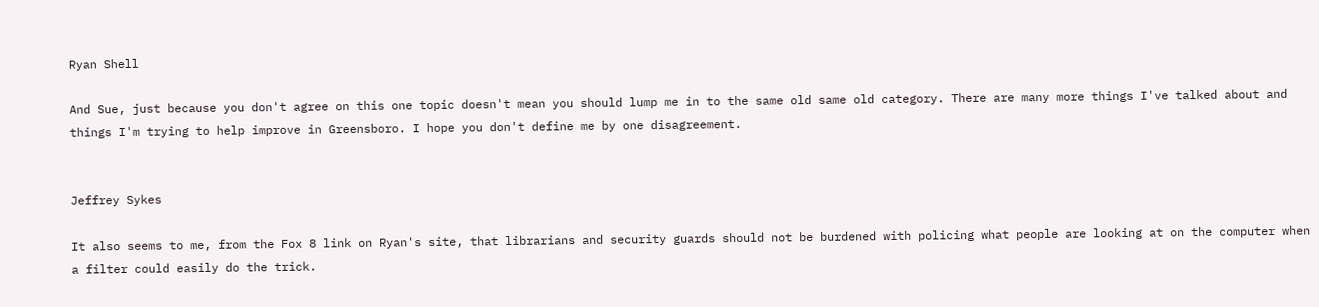Ryan Shell

And Sue, just because you don't agree on this one topic doesn't mean you should lump me in to the same old same old category. There are many more things I've talked about and things I'm trying to help improve in Greensboro. I hope you don't define me by one disagreement.


Jeffrey Sykes

It also seems to me, from the Fox 8 link on Ryan's site, that librarians and security guards should not be burdened with policing what people are looking at on the computer when a filter could easily do the trick.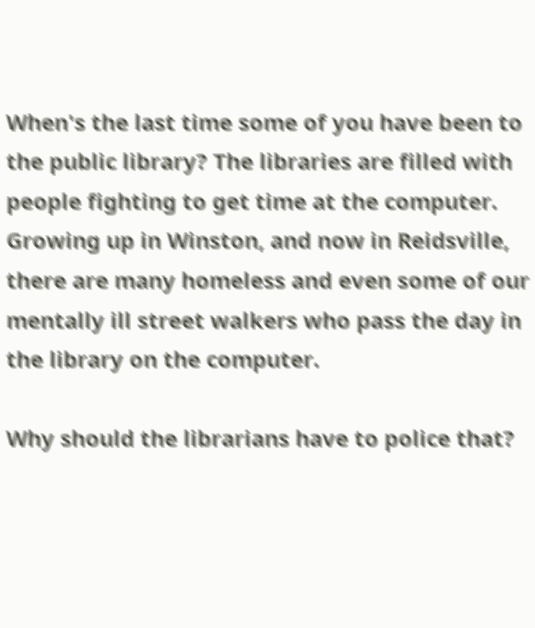When's the last time some of you have been to the public library? The libraries are filled with people fighting to get time at the computer. Growing up in Winston, and now in Reidsville, there are many homeless and even some of our mentally ill street walkers who pass the day in the library on the computer.

Why should the librarians have to police that?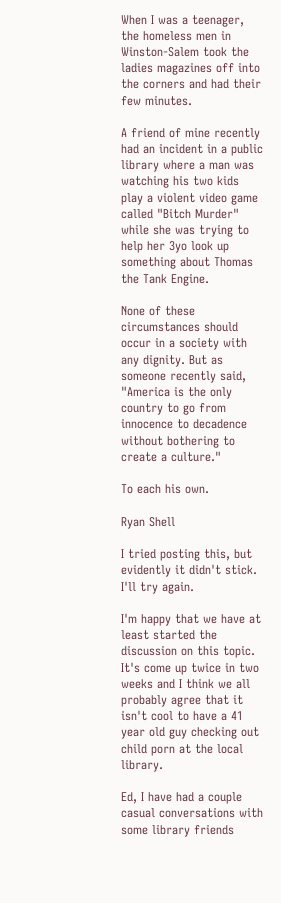When I was a teenager, the homeless men in Winston-Salem took the ladies magazines off into the corners and had their few minutes.

A friend of mine recently had an incident in a public library where a man was watching his two kids play a violent video game called "Bitch Murder" while she was trying to help her 3yo look up something about Thomas the Tank Engine.

None of these circumstances should occur in a society with any dignity. But as someone recently said, "America is the only country to go from innocence to decadence without bothering to create a culture."

To each his own.

Ryan Shell

I tried posting this, but evidently it didn't stick. I'll try again.

I'm happy that we have at least started the discussion on this topic. It's come up twice in two weeks and I think we all probably agree that it isn't cool to have a 41 year old guy checking out child porn at the local library.

Ed, I have had a couple casual conversations with some library friends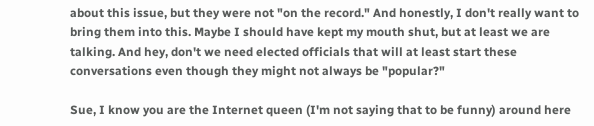about this issue, but they were not "on the record." And honestly, I don't really want to bring them into this. Maybe I should have kept my mouth shut, but at least we are talking. And hey, don't we need elected officials that will at least start these conversations even though they might not always be "popular?"

Sue, I know you are the Internet queen (I'm not saying that to be funny) around here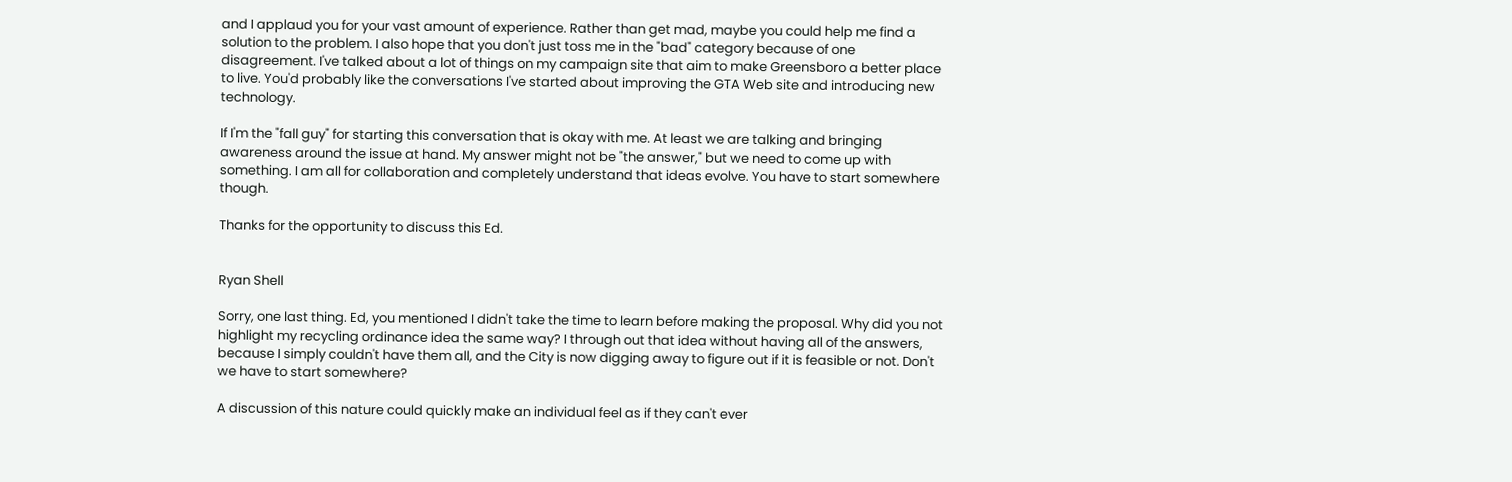and I applaud you for your vast amount of experience. Rather than get mad, maybe you could help me find a solution to the problem. I also hope that you don't just toss me in the "bad" category because of one disagreement. I've talked about a lot of things on my campaign site that aim to make Greensboro a better place to live. You'd probably like the conversations I've started about improving the GTA Web site and introducing new technology.

If I'm the "fall guy" for starting this conversation that is okay with me. At least we are talking and bringing awareness around the issue at hand. My answer might not be "the answer," but we need to come up with something. I am all for collaboration and completely understand that ideas evolve. You have to start somewhere though.

Thanks for the opportunity to discuss this Ed.


Ryan Shell

Sorry, one last thing. Ed, you mentioned I didn't take the time to learn before making the proposal. Why did you not highlight my recycling ordinance idea the same way? I through out that idea without having all of the answers, because I simply couldn't have them all, and the City is now digging away to figure out if it is feasible or not. Don't we have to start somewhere?

A discussion of this nature could quickly make an individual feel as if they can't ever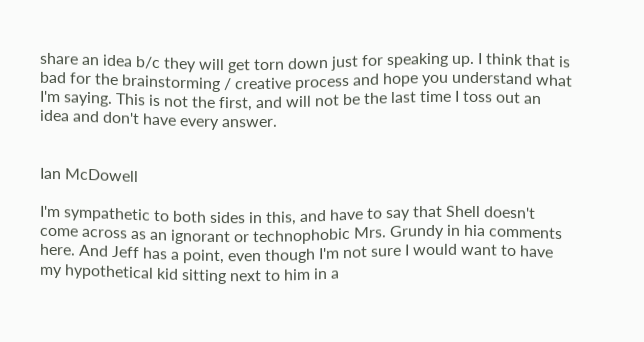share an idea b/c they will get torn down just for speaking up. I think that is bad for the brainstorming / creative process and hope you understand what I'm saying. This is not the first, and will not be the last time I toss out an idea and don't have every answer.


Ian McDowell

I'm sympathetic to both sides in this, and have to say that Shell doesn't come across as an ignorant or technophobic Mrs. Grundy in hia comments here. And Jeff has a point, even though I'm not sure I would want to have my hypothetical kid sitting next to him in a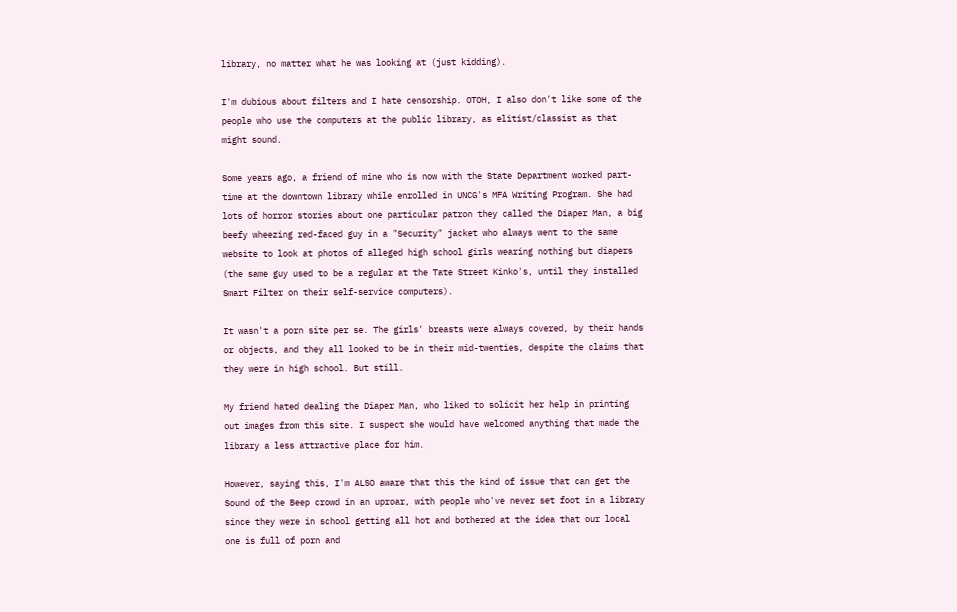library, no matter what he was looking at (just kidding).

I'm dubious about filters and I hate censorship. OTOH, I also don't like some of the people who use the computers at the public library, as elitist/classist as that might sound.

Some years ago, a friend of mine who is now with the State Department worked part-time at the downtown library while enrolled in UNCG's MFA Writing Program. She had lots of horror stories about one particular patron they called the Diaper Man, a big beefy wheezing red-faced guy in a "Security" jacket who always went to the same website to look at photos of alleged high school girls wearing nothing but diapers (the same guy used to be a regular at the Tate Street Kinko's, until they installed Smart Filter on their self-service computers).

It wasn't a porn site per se. The girls' breasts were always covered, by their hands or objects, and they all looked to be in their mid-twenties, despite the claims that they were in high school. But still.

My friend hated dealing the Diaper Man, who liked to solicit her help in printing out images from this site. I suspect she would have welcomed anything that made the library a less attractive place for him.

However, saying this, I'm ALSO aware that this the kind of issue that can get the Sound of the Beep crowd in an uproar, with people who've never set foot in a library since they were in school getting all hot and bothered at the idea that our local one is full of porn and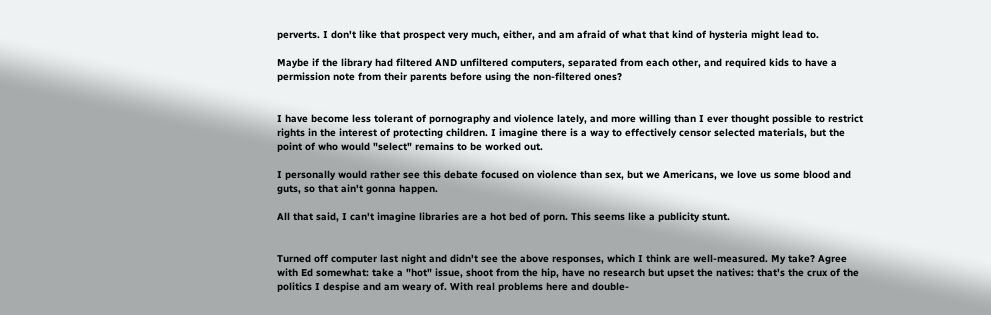perverts. I don't like that prospect very much, either, and am afraid of what that kind of hysteria might lead to.

Maybe if the library had filtered AND unfiltered computers, separated from each other, and required kids to have a permission note from their parents before using the non-filtered ones?


I have become less tolerant of pornography and violence lately, and more willing than I ever thought possible to restrict rights in the interest of protecting children. I imagine there is a way to effectively censor selected materials, but the point of who would "select" remains to be worked out.

I personally would rather see this debate focused on violence than sex, but we Americans, we love us some blood and guts, so that ain't gonna happen.

All that said, I can't imagine libraries are a hot bed of porn. This seems like a publicity stunt.


Turned off computer last night and didn't see the above responses, which I think are well-measured. My take? Agree with Ed somewhat: take a "hot" issue, shoot from the hip, have no research but upset the natives: that's the crux of the politics I despise and am weary of. With real problems here and double-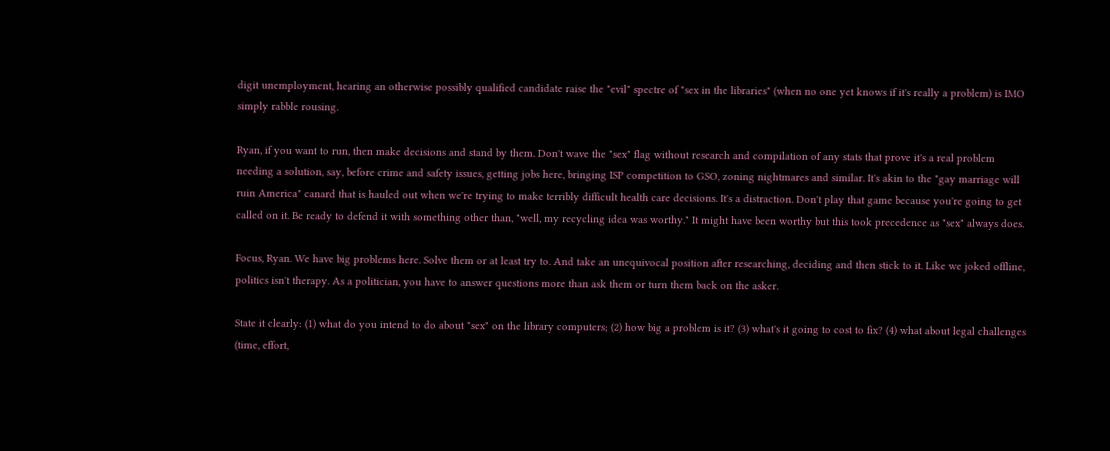digit unemployment, hearing an otherwise possibly qualified candidate raise the "evil" spectre of "sex in the libraries" (when no one yet knows if it's really a problem) is IMO simply rabble rousing.

Ryan, if you want to run, then make decisions and stand by them. Don't wave the "sex" flag without research and compilation of any stats that prove it's a real problem needing a solution, say, before crime and safety issues, getting jobs here, bringing ISP competition to GSO, zoning nightmares and similar. It's akin to the "gay marriage will ruin America" canard that is hauled out when we're trying to make terribly difficult health care decisions. It's a distraction. Don't play that game because you're going to get called on it. Be ready to defend it with something other than, "well, my recycling idea was worthy." It might have been worthy but this took precedence as "sex" always does.

Focus, Ryan. We have big problems here. Solve them or at least try to. And take an unequivocal position after researching, deciding and then stick to it. Like we joked offline, politics isn't therapy. As a politician, you have to answer questions more than ask them or turn them back on the asker.

State it clearly: (1) what do you intend to do about "sex" on the library computers; (2) how big a problem is it? (3) what's it going to cost to fix? (4) what about legal challenges (time, effort,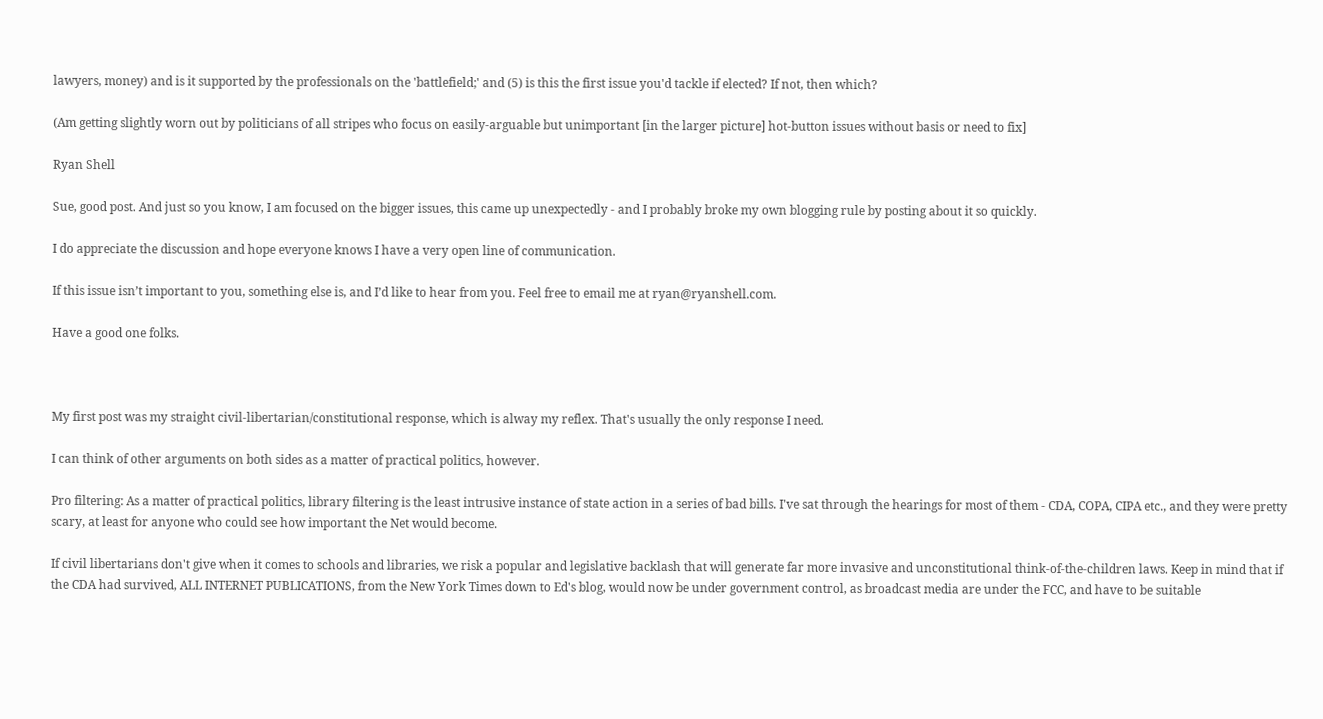lawyers, money) and is it supported by the professionals on the 'battlefield;' and (5) is this the first issue you'd tackle if elected? If not, then which?

(Am getting slightly worn out by politicians of all stripes who focus on easily-arguable but unimportant [in the larger picture] hot-button issues without basis or need to fix]

Ryan Shell

Sue, good post. And just so you know, I am focused on the bigger issues, this came up unexpectedly - and I probably broke my own blogging rule by posting about it so quickly.

I do appreciate the discussion and hope everyone knows I have a very open line of communication.

If this issue isn’t important to you, something else is, and I’d like to hear from you. Feel free to email me at ryan@ryanshell.com.

Have a good one folks.



My first post was my straight civil-libertarian/constitutional response, which is alway my reflex. That's usually the only response I need.

I can think of other arguments on both sides as a matter of practical politics, however.

Pro filtering: As a matter of practical politics, library filtering is the least intrusive instance of state action in a series of bad bills. I've sat through the hearings for most of them - CDA, COPA, CIPA etc., and they were pretty scary, at least for anyone who could see how important the Net would become.

If civil libertarians don't give when it comes to schools and libraries, we risk a popular and legislative backlash that will generate far more invasive and unconstitutional think-of-the-children laws. Keep in mind that if the CDA had survived, ALL INTERNET PUBLICATIONS, from the New York Times down to Ed's blog, would now be under government control, as broadcast media are under the FCC, and have to be suitable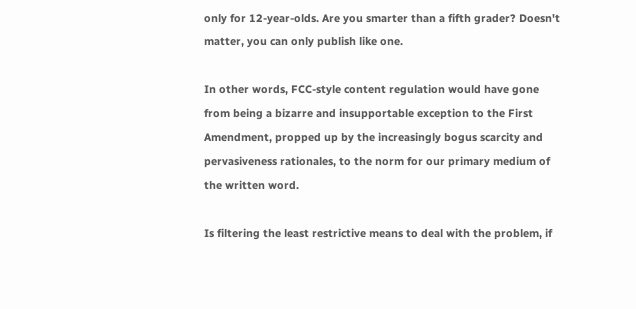only for 12-year-olds. Are you smarter than a fifth grader? Doesn't matter, you can only publish like one.

In other words, FCC-style content regulation would have gone from being a bizarre and insupportable exception to the First Amendment, propped up by the increasingly bogus scarcity and pervasiveness rationales, to the norm for our primary medium of the written word.

Is filtering the least restrictive means to deal with the problem, if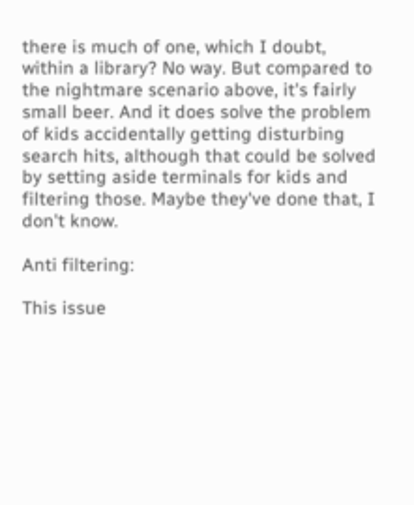there is much of one, which I doubt, within a library? No way. But compared to the nightmare scenario above, it's fairly small beer. And it does solve the problem of kids accidentally getting disturbing search hits, although that could be solved by setting aside terminals for kids and filtering those. Maybe they've done that, I don't know.

Anti filtering:

This issue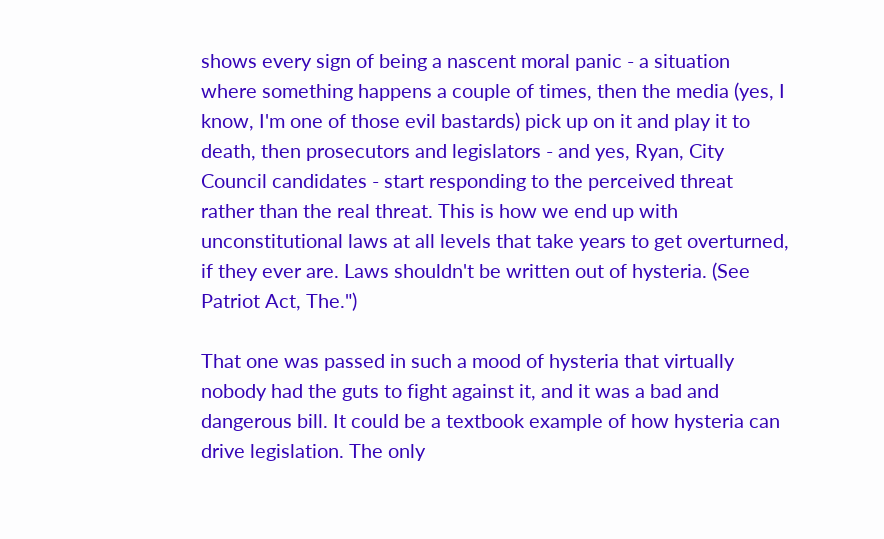shows every sign of being a nascent moral panic - a situation where something happens a couple of times, then the media (yes, I know, I'm one of those evil bastards) pick up on it and play it to death, then prosecutors and legislators - and yes, Ryan, City Council candidates - start responding to the perceived threat rather than the real threat. This is how we end up with unconstitutional laws at all levels that take years to get overturned, if they ever are. Laws shouldn't be written out of hysteria. (See Patriot Act, The.")

That one was passed in such a mood of hysteria that virtually nobody had the guts to fight against it, and it was a bad and dangerous bill. It could be a textbook example of how hysteria can drive legislation. The only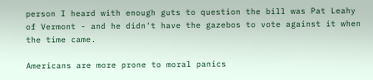person I heard with enough guts to question the bill was Pat Leahy of Vermont - and he didn't have the gazebos to vote against it when the time came.

Americans are more prone to moral panics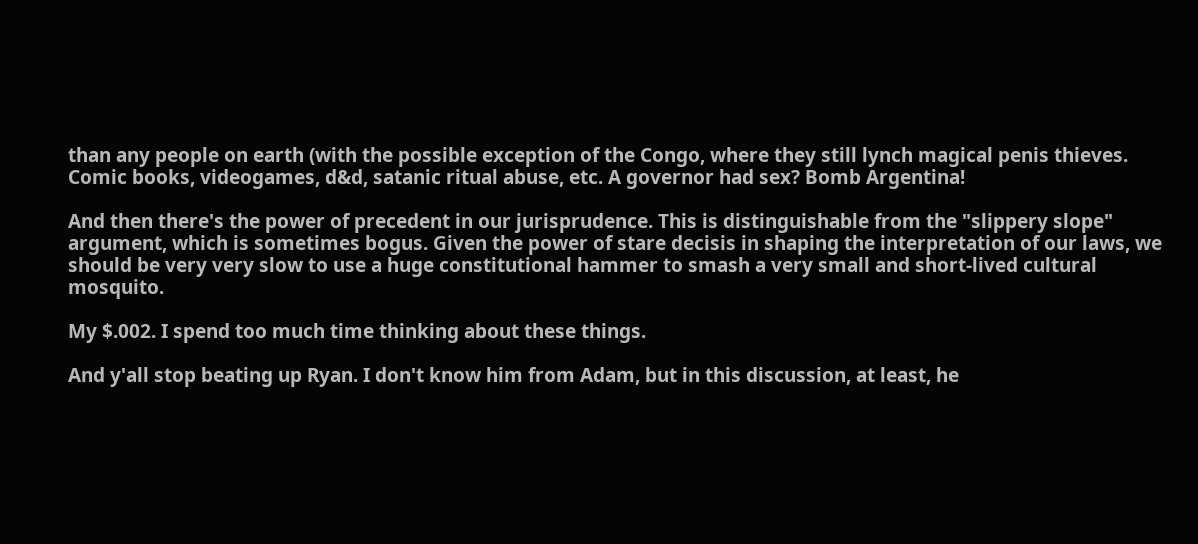than any people on earth (with the possible exception of the Congo, where they still lynch magical penis thieves. Comic books, videogames, d&d, satanic ritual abuse, etc. A governor had sex? Bomb Argentina!

And then there's the power of precedent in our jurisprudence. This is distinguishable from the "slippery slope" argument, which is sometimes bogus. Given the power of stare decisis in shaping the interpretation of our laws, we should be very very slow to use a huge constitutional hammer to smash a very small and short-lived cultural mosquito.

My $.002. I spend too much time thinking about these things.

And y'all stop beating up Ryan. I don't know him from Adam, but in this discussion, at least, he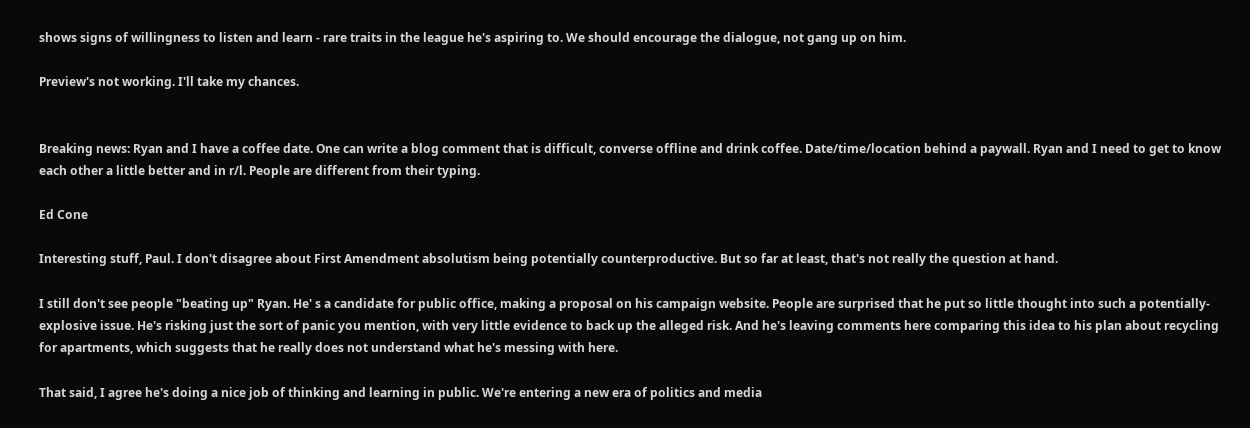shows signs of willingness to listen and learn - rare traits in the league he's aspiring to. We should encourage the dialogue, not gang up on him.

Preview's not working. I'll take my chances.


Breaking news: Ryan and I have a coffee date. One can write a blog comment that is difficult, converse offline and drink coffee. Date/time/location behind a paywall. Ryan and I need to get to know each other a little better and in r/l. People are different from their typing.

Ed Cone

Interesting stuff, Paul. I don't disagree about First Amendment absolutism being potentially counterproductive. But so far at least, that's not really the question at hand.

I still don't see people "beating up" Ryan. He' s a candidate for public office, making a proposal on his campaign website. People are surprised that he put so little thought into such a potentially-explosive issue. He's risking just the sort of panic you mention, with very little evidence to back up the alleged risk. And he's leaving comments here comparing this idea to his plan about recycling for apartments, which suggests that he really does not understand what he's messing with here.

That said, I agree he's doing a nice job of thinking and learning in public. We're entering a new era of politics and media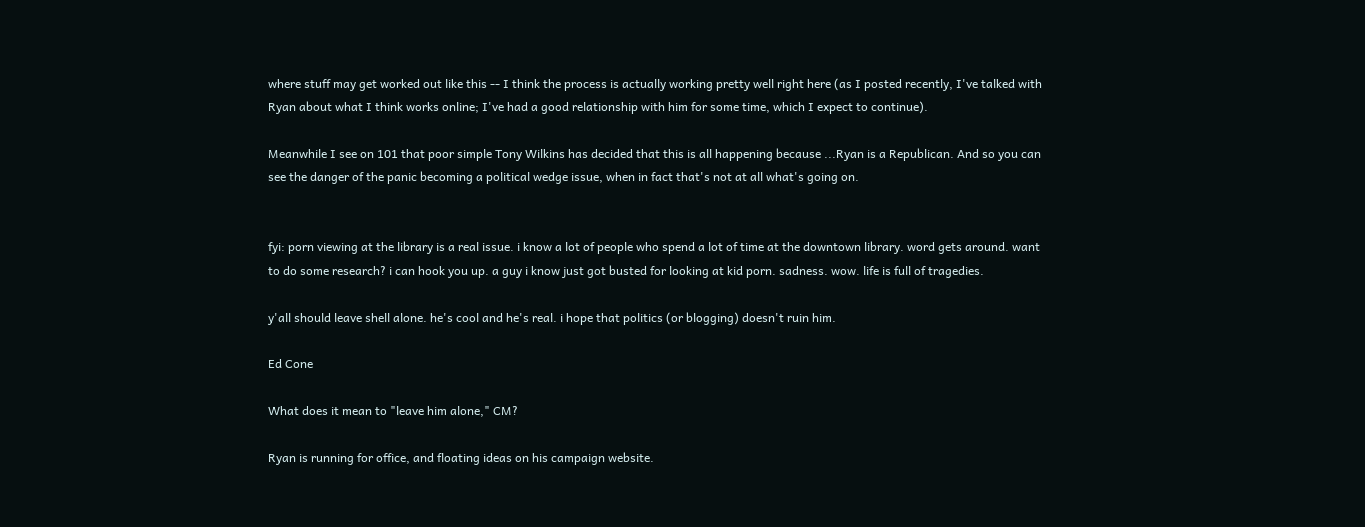where stuff may get worked out like this -- I think the process is actually working pretty well right here (as I posted recently, I've talked with Ryan about what I think works online; I've had a good relationship with him for some time, which I expect to continue).

Meanwhile I see on 101 that poor simple Tony Wilkins has decided that this is all happening because ...Ryan is a Republican. And so you can see the danger of the panic becoming a political wedge issue, when in fact that's not at all what's going on.


fyi: porn viewing at the library is a real issue. i know a lot of people who spend a lot of time at the downtown library. word gets around. want to do some research? i can hook you up. a guy i know just got busted for looking at kid porn. sadness. wow. life is full of tragedies.

y'all should leave shell alone. he's cool and he's real. i hope that politics (or blogging) doesn't ruin him.

Ed Cone

What does it mean to "leave him alone," CM?

Ryan is running for office, and floating ideas on his campaign website.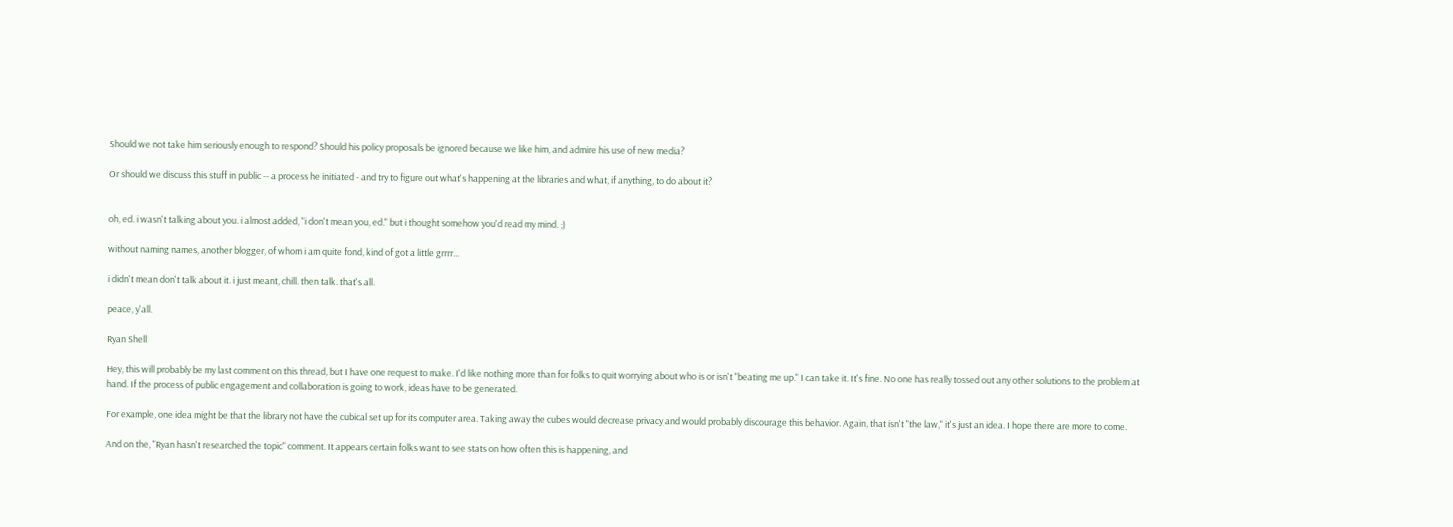Should we not take him seriously enough to respond? Should his policy proposals be ignored because we like him, and admire his use of new media?

Or should we discuss this stuff in public -- a process he initiated - and try to figure out what's happening at the libraries and what, if anything, to do about it?


oh, ed. i wasn't talking about you. i almost added, "i don't mean you, ed." but i thought somehow you'd read my mind. ;)

without naming names, another blogger, of whom i am quite fond, kind of got a little grrrr...

i didn't mean don't talk about it. i just meant, chill. then talk. that's all.

peace, y'all.

Ryan Shell

Hey, this will probably be my last comment on this thread, but I have one request to make. I'd like nothing more than for folks to quit worrying about who is or isn't "beating me up." I can take it. It's fine. No one has really tossed out any other solutions to the problem at hand. If the process of public engagement and collaboration is going to work, ideas have to be generated.

For example, one idea might be that the library not have the cubical set up for its computer area. Taking away the cubes would decrease privacy and would probably discourage this behavior. Again, that isn't "the law," it's just an idea. I hope there are more to come.

And on the, "Ryan hasn't researched the topic" comment. It appears certain folks want to see stats on how often this is happening, and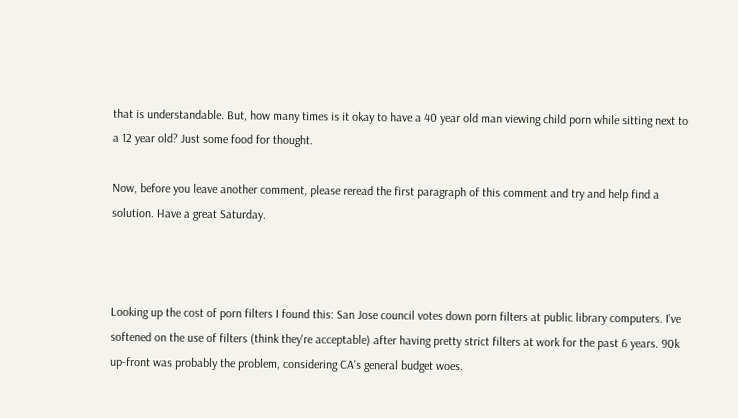that is understandable. But, how many times is it okay to have a 40 year old man viewing child porn while sitting next to a 12 year old? Just some food for thought.

Now, before you leave another comment, please reread the first paragraph of this comment and try and help find a solution. Have a great Saturday.



Looking up the cost of porn filters I found this: San Jose council votes down porn filters at public library computers. I've softened on the use of filters (think they're acceptable) after having pretty strict filters at work for the past 6 years. 90k up-front was probably the problem, considering CA's general budget woes.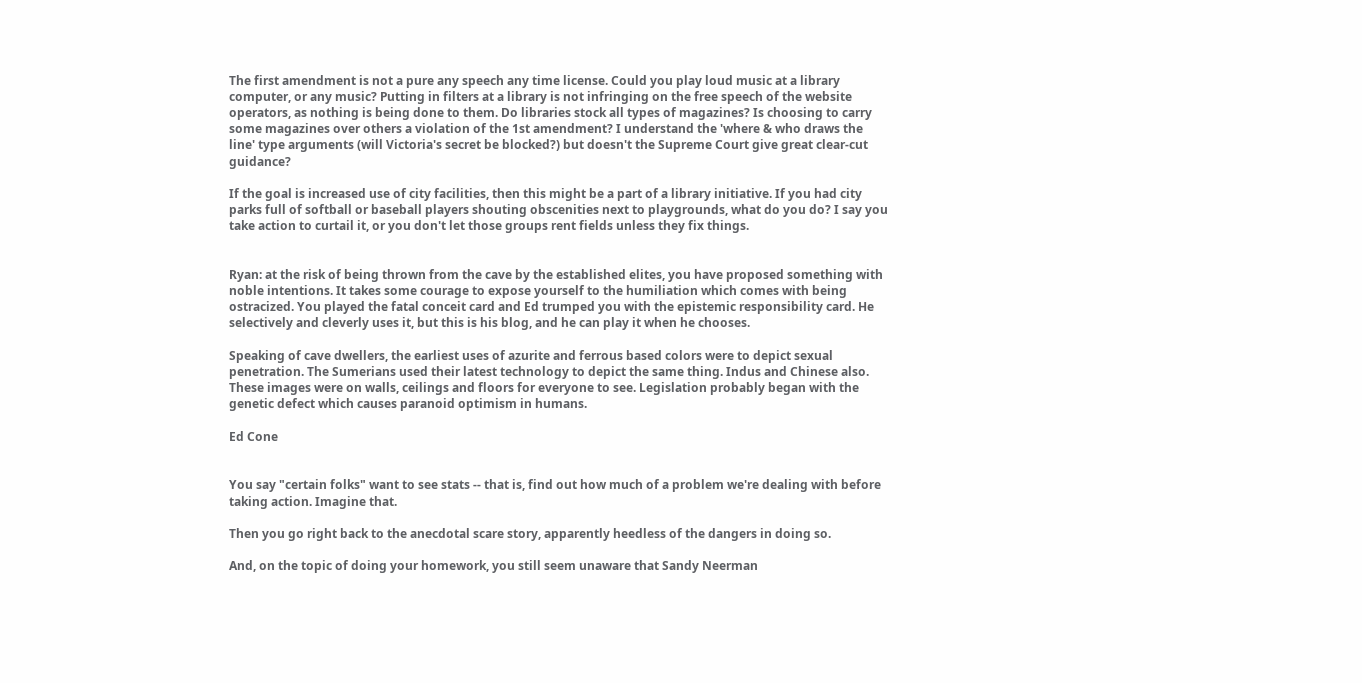The first amendment is not a pure any speech any time license. Could you play loud music at a library computer, or any music? Putting in filters at a library is not infringing on the free speech of the website operators, as nothing is being done to them. Do libraries stock all types of magazines? Is choosing to carry some magazines over others a violation of the 1st amendment? I understand the 'where & who draws the line' type arguments (will Victoria's secret be blocked?) but doesn't the Supreme Court give great clear-cut guidance?

If the goal is increased use of city facilities, then this might be a part of a library initiative. If you had city parks full of softball or baseball players shouting obscenities next to playgrounds, what do you do? I say you take action to curtail it, or you don't let those groups rent fields unless they fix things.


Ryan: at the risk of being thrown from the cave by the established elites, you have proposed something with noble intentions. It takes some courage to expose yourself to the humiliation which comes with being ostracized. You played the fatal conceit card and Ed trumped you with the epistemic responsibility card. He selectively and cleverly uses it, but this is his blog, and he can play it when he chooses.

Speaking of cave dwellers, the earliest uses of azurite and ferrous based colors were to depict sexual penetration. The Sumerians used their latest technology to depict the same thing. Indus and Chinese also. These images were on walls, ceilings and floors for everyone to see. Legislation probably began with the genetic defect which causes paranoid optimism in humans.

Ed Cone


You say "certain folks" want to see stats -- that is, find out how much of a problem we're dealing with before taking action. Imagine that.

Then you go right back to the anecdotal scare story, apparently heedless of the dangers in doing so.

And, on the topic of doing your homework, you still seem unaware that Sandy Neerman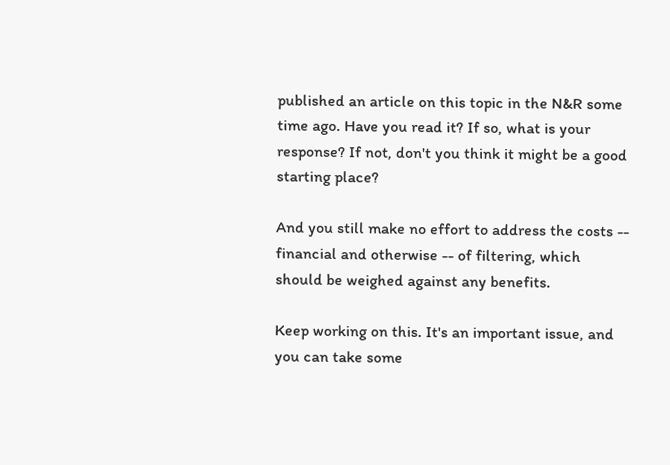published an article on this topic in the N&R some time ago. Have you read it? If so, what is your response? If not, don't you think it might be a good starting place?

And you still make no effort to address the costs -- financial and otherwise -- of filtering, which should be weighed against any benefits.

Keep working on this. It's an important issue, and you can take some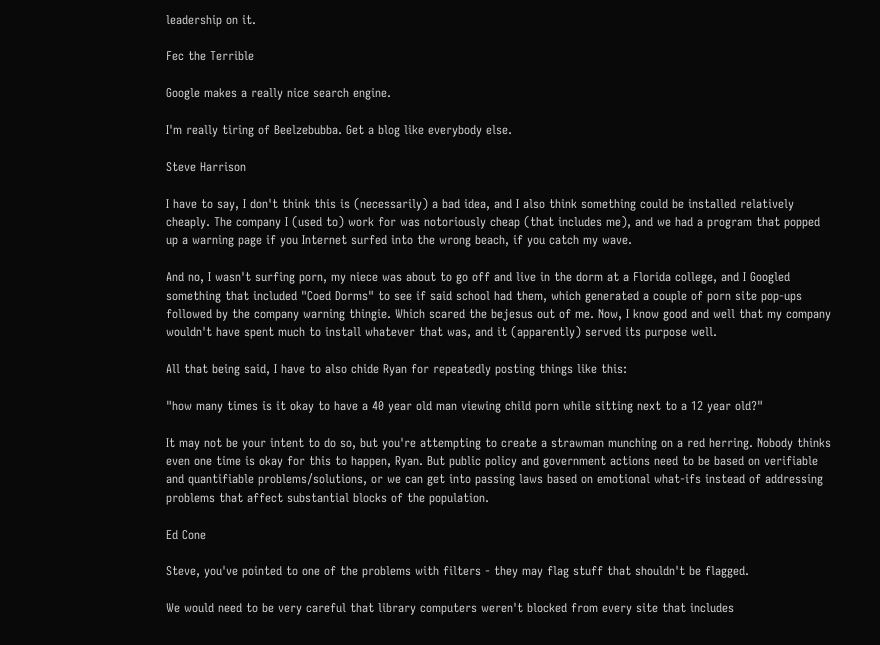leadership on it.

Fec the Terrible

Google makes a really nice search engine.

I'm really tiring of Beelzebubba. Get a blog like everybody else.

Steve Harrison

I have to say, I don't think this is (necessarily) a bad idea, and I also think something could be installed relatively cheaply. The company I (used to) work for was notoriously cheap (that includes me), and we had a program that popped up a warning page if you Internet surfed into the wrong beach, if you catch my wave.

And no, I wasn't surfing porn, my niece was about to go off and live in the dorm at a Florida college, and I Googled something that included "Coed Dorms" to see if said school had them, which generated a couple of porn site pop-ups followed by the company warning thingie. Which scared the bejesus out of me. Now, I know good and well that my company wouldn't have spent much to install whatever that was, and it (apparently) served its purpose well.

All that being said, I have to also chide Ryan for repeatedly posting things like this:

"how many times is it okay to have a 40 year old man viewing child porn while sitting next to a 12 year old?"

It may not be your intent to do so, but you're attempting to create a strawman munching on a red herring. Nobody thinks even one time is okay for this to happen, Ryan. But public policy and government actions need to be based on verifiable and quantifiable problems/solutions, or we can get into passing laws based on emotional what-ifs instead of addressing problems that affect substantial blocks of the population.

Ed Cone

Steve, you've pointed to one of the problems with filters - they may flag stuff that shouldn't be flagged.

We would need to be very careful that library computers weren't blocked from every site that includes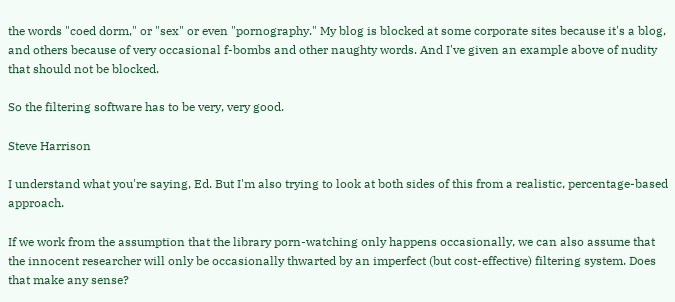the words "coed dorm," or "sex" or even "pornography." My blog is blocked at some corporate sites because it's a blog, and others because of very occasional f-bombs and other naughty words. And I've given an example above of nudity that should not be blocked.

So the filtering software has to be very, very good.

Steve Harrison

I understand what you're saying, Ed. But I'm also trying to look at both sides of this from a realistic, percentage-based approach.

If we work from the assumption that the library porn-watching only happens occasionally, we can also assume that the innocent researcher will only be occasionally thwarted by an imperfect (but cost-effective) filtering system. Does that make any sense?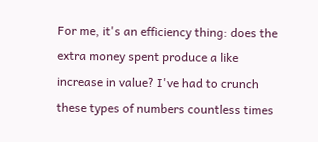For me, it's an efficiency thing: does the extra money spent produce a like increase in value? I've had to crunch these types of numbers countless times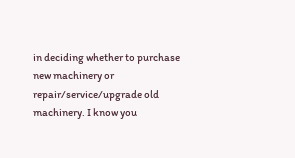in deciding whether to purchase new machinery or repair/service/upgrade old machinery. I know you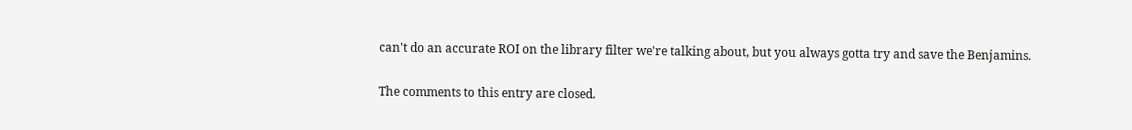can't do an accurate ROI on the library filter we're talking about, but you always gotta try and save the Benjamins.

The comments to this entry are closed.